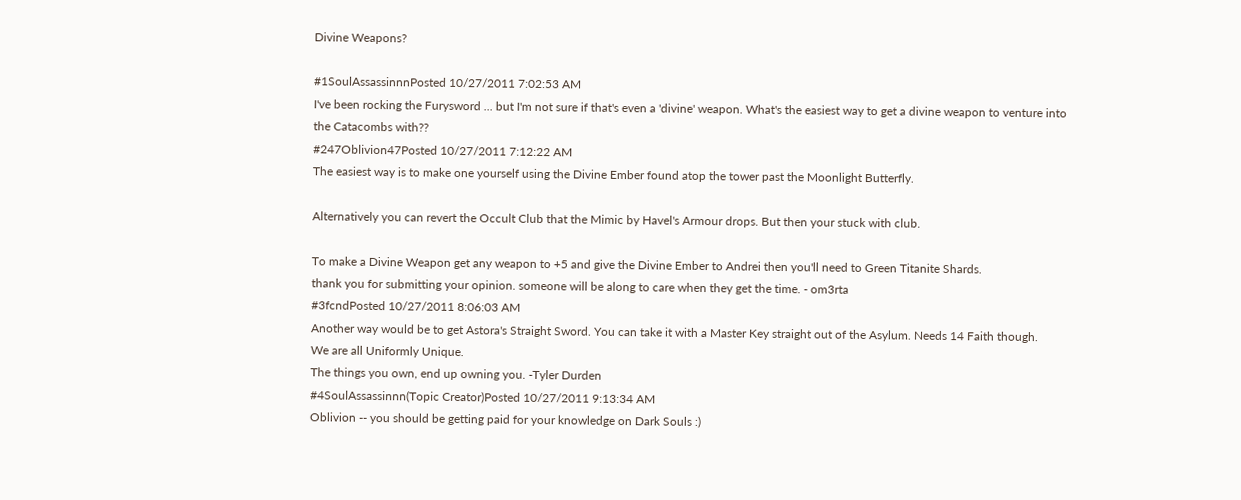Divine Weapons?

#1SoulAssassinnnPosted 10/27/2011 7:02:53 AM
I've been rocking the Furysword ... but I'm not sure if that's even a 'divine' weapon. What's the easiest way to get a divine weapon to venture into the Catacombs with??
#247Oblivion47Posted 10/27/2011 7:12:22 AM
The easiest way is to make one yourself using the Divine Ember found atop the tower past the Moonlight Butterfly.

Alternatively you can revert the Occult Club that the Mimic by Havel's Armour drops. But then your stuck with club.

To make a Divine Weapon get any weapon to +5 and give the Divine Ember to Andrei then you'll need to Green Titanite Shards.
thank you for submitting your opinion. someone will be along to care when they get the time. - om3rta
#3fcndPosted 10/27/2011 8:06:03 AM
Another way would be to get Astora's Straight Sword. You can take it with a Master Key straight out of the Asylum. Needs 14 Faith though.
We are all Uniformly Unique.
The things you own, end up owning you. -Tyler Durden
#4SoulAssassinnn(Topic Creator)Posted 10/27/2011 9:13:34 AM
Oblivion -- you should be getting paid for your knowledge on Dark Souls :)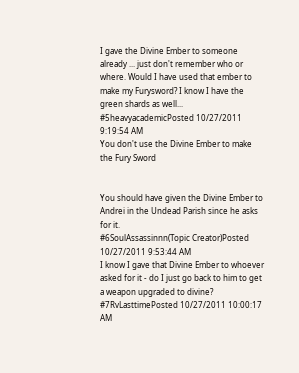I gave the Divine Ember to someone already ... just don't remember who or where. Would I have used that ember to make my Furysword? I know I have the green shards as well...
#5heavyacademicPosted 10/27/2011 9:19:54 AM
You don't use the Divine Ember to make the Fury Sword


You should have given the Divine Ember to Andrei in the Undead Parish since he asks for it.
#6SoulAssassinnn(Topic Creator)Posted 10/27/2011 9:53:44 AM
I know I gave that Divine Ember to whoever asked for it - do I just go back to him to get a weapon upgraded to divine?
#7RvLasttimePosted 10/27/2011 10:00:17 AM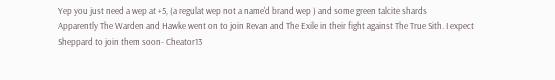Yep you just need a wep at +5, (a regulat wep not a name'd brand wep ) and some green talcite shards
Apparently The Warden and Hawke went on to join Revan and The Exile in their fight against The True Sith. I expect Sheppard to join them soon- Cheator13